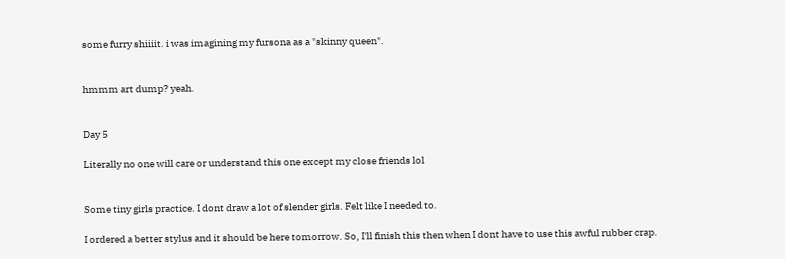some furry shiiiit. i was imagining my fursona as a "skinny queen".


hmmm art dump? yeah.


Day 5

Literally no one will care or understand this one except my close friends lol


Some tiny girls practice. I dont draw a lot of slender girls. Felt like I needed to.

I ordered a better stylus and it should be here tomorrow. So, I'll finish this then when I dont have to use this awful rubber crap.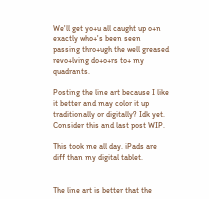We'll get yo+u all caught up o+n exactly who+'s been seen passing thro+ugh the well greased revo+lving do+o+rs to+ my quadrants.

Posting the line art because I like it better and may color it up traditionally or digitally? Idk yet. Consider this and last post WIP.

This took me all day. iPads are diff than my digital tablet.


The line art is better that the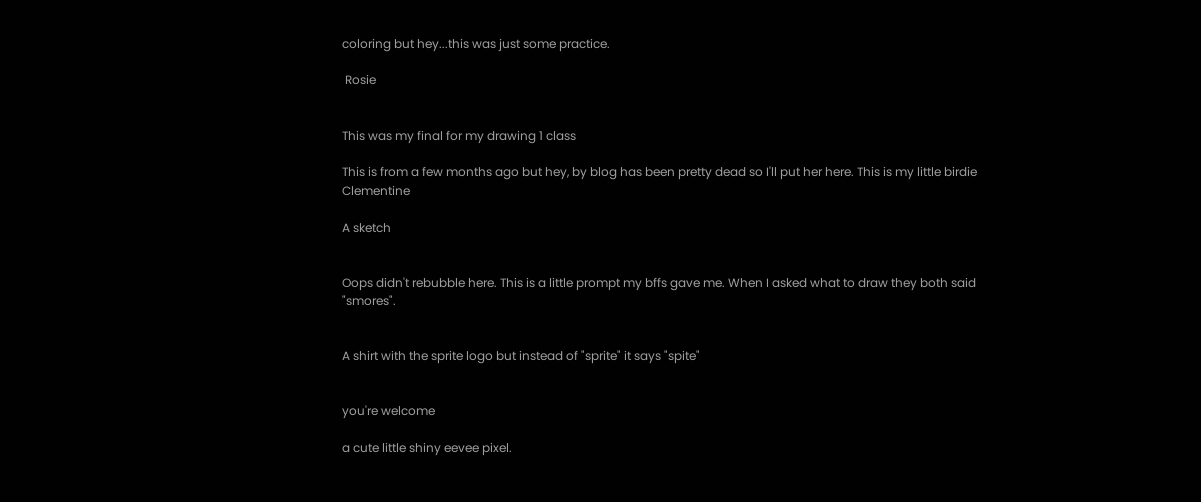coloring but hey...this was just some practice.

 Rosie


This was my final for my drawing 1 class

This is from a few months ago but hey, by blog has been pretty dead so I'll put her here. This is my little birdie Clementine

A sketch


Oops didn't rebubble here. This is a little prompt my bffs gave me. When I asked what to draw they both said "smores".


A shirt with the sprite logo but instead of "sprite" it says "spite"


you're welcome

a cute little shiny eevee pixel.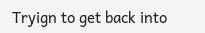Tryign to get back into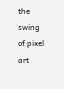the swing of pixel art